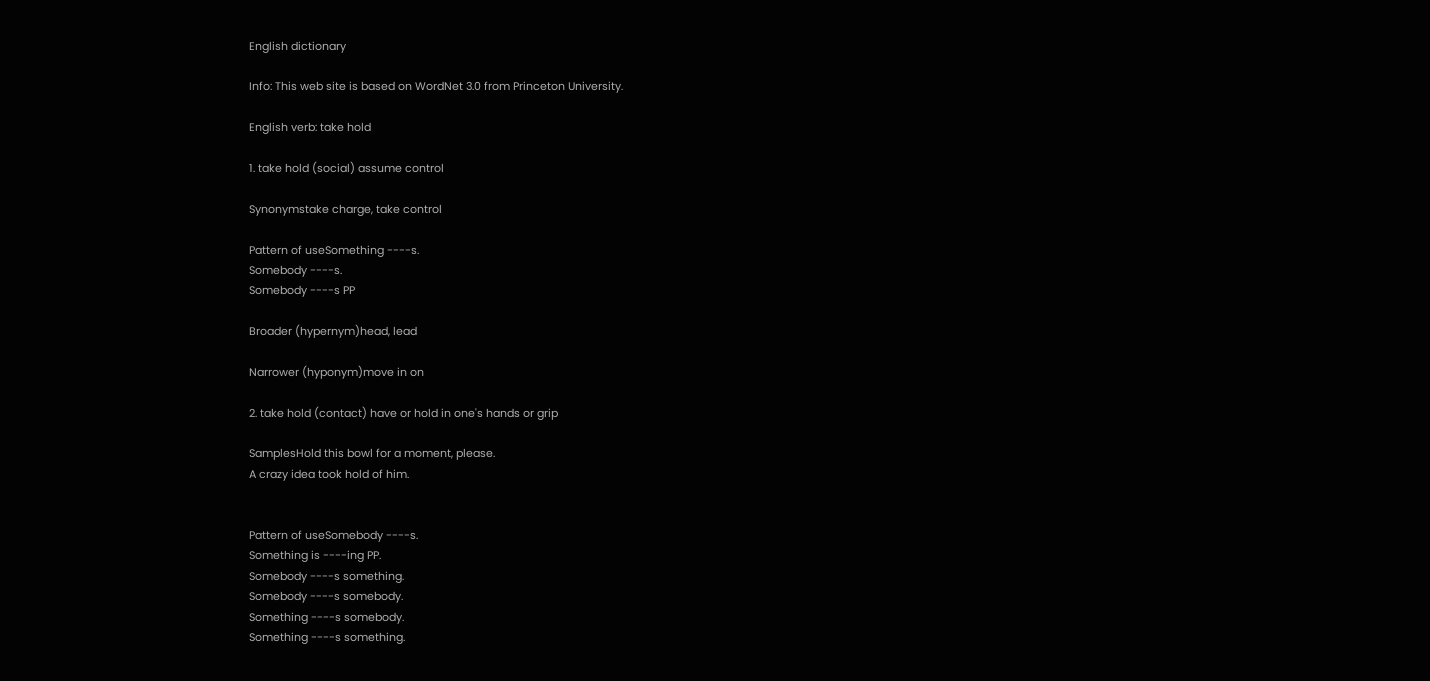English dictionary

Info: This web site is based on WordNet 3.0 from Princeton University.

English verb: take hold

1. take hold (social) assume control

Synonymstake charge, take control

Pattern of useSomething ----s.
Somebody ----s.
Somebody ----s PP

Broader (hypernym)head, lead

Narrower (hyponym)move in on

2. take hold (contact) have or hold in one's hands or grip

SamplesHold this bowl for a moment, please.
A crazy idea took hold of him.


Pattern of useSomebody ----s.
Something is ----ing PP.
Somebody ----s something.
Somebody ----s somebody.
Something ----s somebody.
Something ----s something.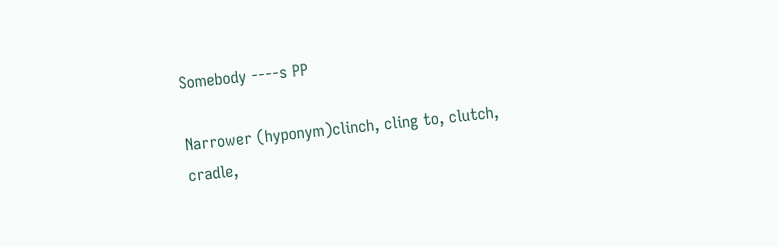Somebody ----s PP

Narrower (hyponym)clinch, cling to, clutch, cradle,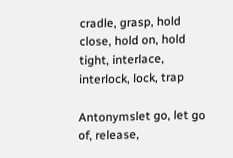cradle, grasp, hold close, hold on, hold tight, interlace, interlock, lock, trap

Antonymslet go, let go of, release,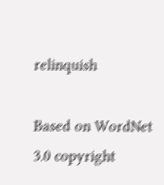relinquish

Based on WordNet 3.0 copyright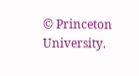© Princeton University.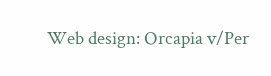Web design: Orcapia v/Per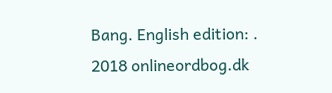Bang. English edition: .
2018 onlineordbog.dk